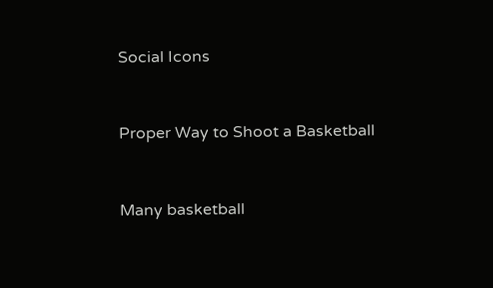Social Icons


Proper Way to Shoot a Basketball


Many basketball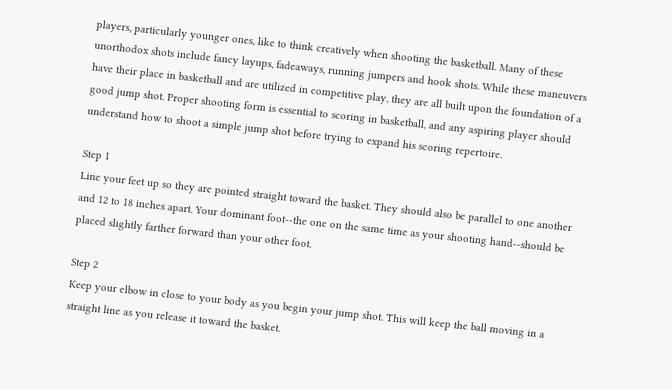players, particularly younger ones, like to think creatively when shooting the basketball. Many of these unorthodox shots include fancy layups, fadeaways, running jumpers and hook shots. While these maneuvers have their place in basketball and are utilized in competitive play, they are all built upon the foundation of a good jump shot. Proper shooting form is essential to scoring in basketball, and any aspiring player should understand how to shoot a simple jump shot before trying to expand his scoring repertoire.

Step 1
Line your feet up so they are pointed straight toward the basket. They should also be parallel to one another and 12 to 18 inches apart. Your dominant foot--the one on the same time as your shooting hand--should be placed slightly farther forward than your other foot.

Step 2
Keep your elbow in close to your body as you begin your jump shot. This will keep the ball moving in a straight line as you release it toward the basket.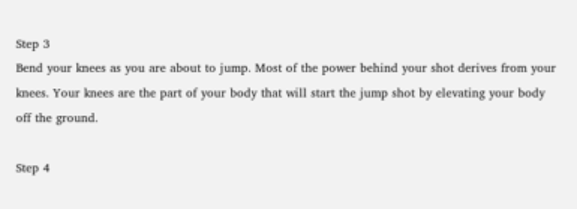Step 3
Bend your knees as you are about to jump. Most of the power behind your shot derives from your knees. Your knees are the part of your body that will start the jump shot by elevating your body off the ground.

Step 4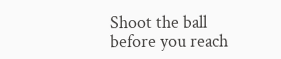Shoot the ball before you reach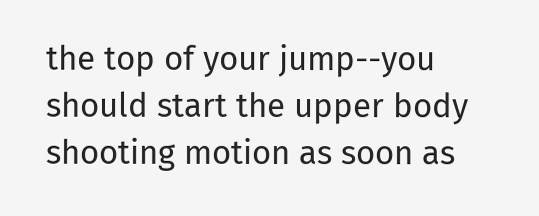the top of your jump--you should start the upper body shooting motion as soon as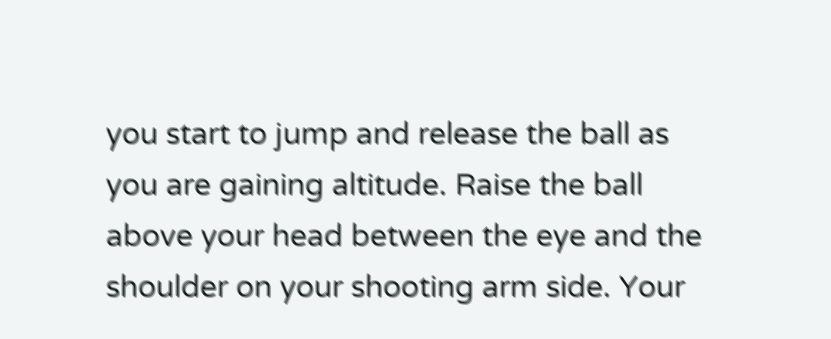you start to jump and release the ball as you are gaining altitude. Raise the ball above your head between the eye and the shoulder on your shooting arm side. Your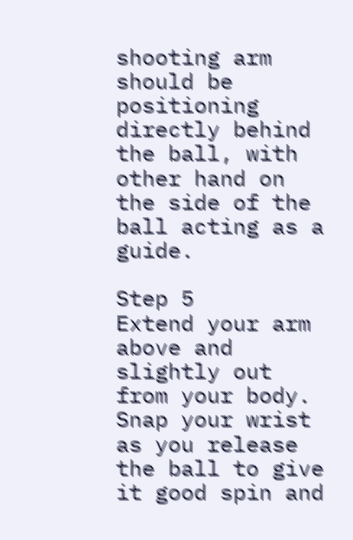shooting arm should be positioning directly behind the ball, with other hand on the side of the ball acting as a guide.

Step 5
Extend your arm above and slightly out from your body. Snap your wrist as you release the ball to give it good spin and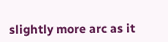slightly more arc as it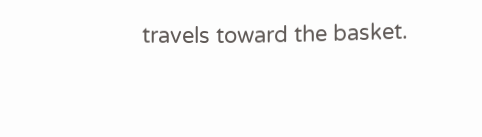travels toward the basket.